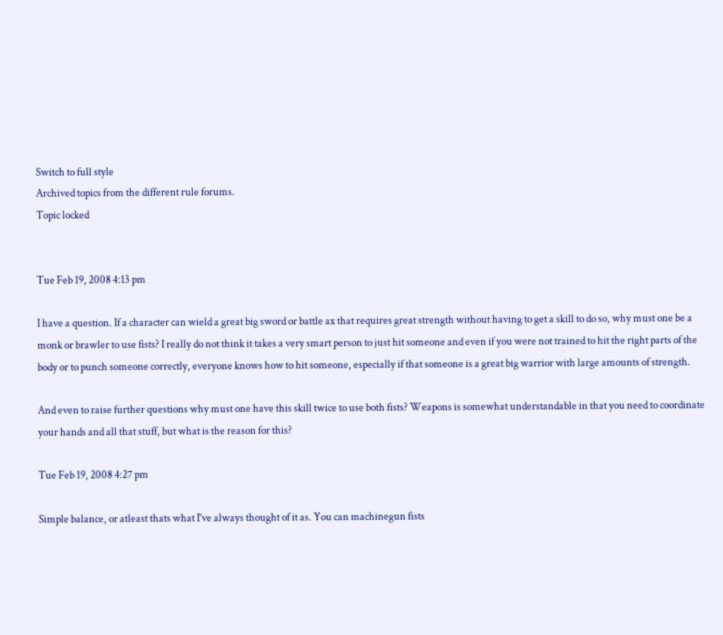Switch to full style
Archived topics from the different rule forums.
Topic locked


Tue Feb 19, 2008 4:13 pm

I have a question. If a character can wield a great big sword or battle ax that requires great strength without having to get a skill to do so, why must one be a monk or brawler to use fists? I really do not think it takes a very smart person to just hit someone and even if you were not trained to hit the right parts of the body or to punch someone correctly, everyone knows how to hit someone, especially if that someone is a great big warrior with large amounts of strength.

And even to raise further questions why must one have this skill twice to use both fists? Weapons is somewhat understandable in that you need to coordinate your hands and all that stuff, but what is the reason for this?

Tue Feb 19, 2008 4:27 pm

Simple balance, or atleast thats what I've always thought of it as. You can machinegun fists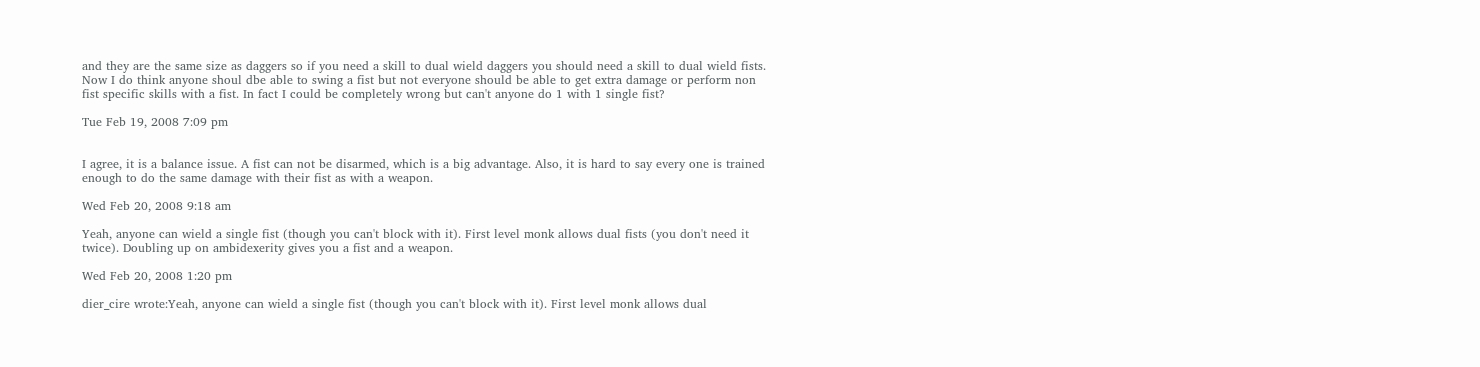and they are the same size as daggers so if you need a skill to dual wield daggers you should need a skill to dual wield fists. Now I do think anyone shoul dbe able to swing a fist but not everyone should be able to get extra damage or perform non fist specific skills with a fist. In fact I could be completely wrong but can't anyone do 1 with 1 single fist?

Tue Feb 19, 2008 7:09 pm


I agree, it is a balance issue. A fist can not be disarmed, which is a big advantage. Also, it is hard to say every one is trained enough to do the same damage with their fist as with a weapon.

Wed Feb 20, 2008 9:18 am

Yeah, anyone can wield a single fist (though you can't block with it). First level monk allows dual fists (you don't need it twice). Doubling up on ambidexerity gives you a fist and a weapon.

Wed Feb 20, 2008 1:20 pm

dier_cire wrote:Yeah, anyone can wield a single fist (though you can't block with it). First level monk allows dual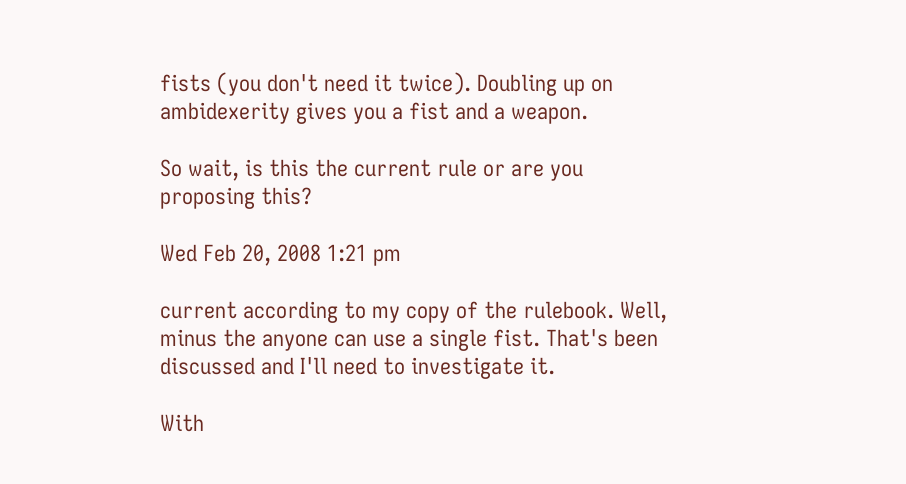fists (you don't need it twice). Doubling up on ambidexerity gives you a fist and a weapon.

So wait, is this the current rule or are you proposing this?

Wed Feb 20, 2008 1:21 pm

current according to my copy of the rulebook. Well, minus the anyone can use a single fist. That's been discussed and I'll need to investigate it.

With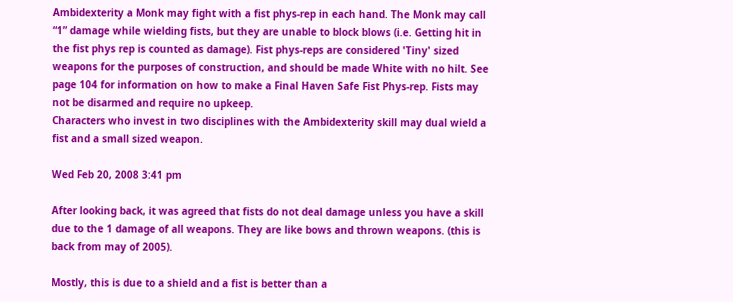Ambidexterity a Monk may fight with a fist phys-rep in each hand. The Monk may call “1” damage while wielding fists, but they are unable to block blows (i.e. Getting hit in the fist phys rep is counted as damage). Fist phys-reps are considered 'Tiny' sized weapons for the purposes of construction, and should be made White with no hilt. See page 104 for information on how to make a Final Haven Safe Fist Phys-rep. Fists may not be disarmed and require no upkeep.
Characters who invest in two disciplines with the Ambidexterity skill may dual wield a fist and a small sized weapon.

Wed Feb 20, 2008 3:41 pm

After looking back, it was agreed that fists do not deal damage unless you have a skill due to the 1 damage of all weapons. They are like bows and thrown weapons. (this is back from may of 2005).

Mostly, this is due to a shield and a fist is better than a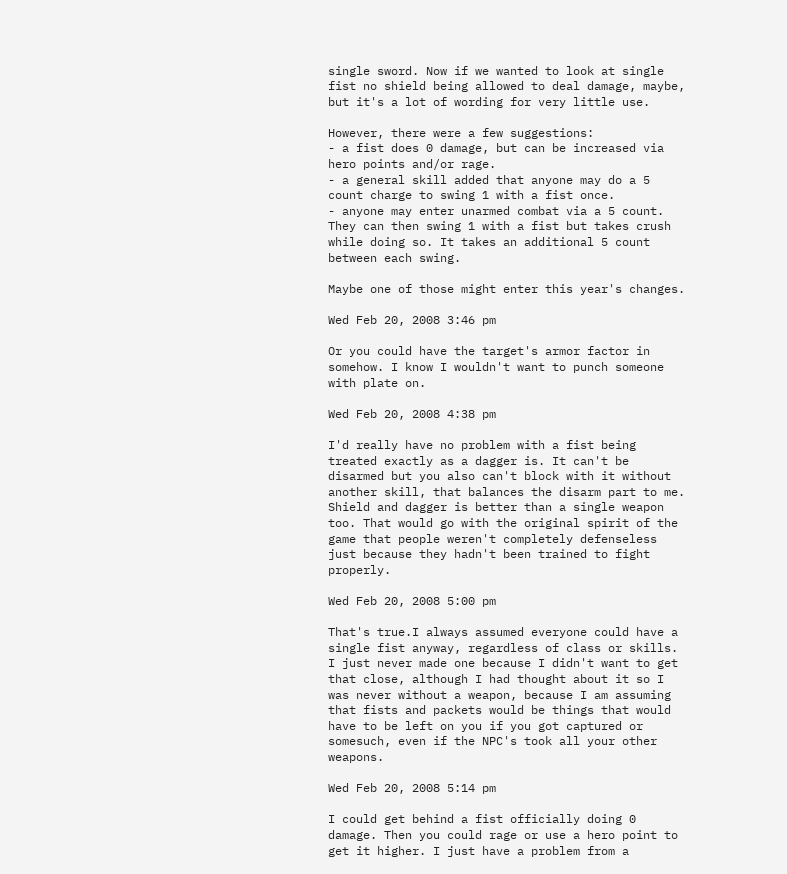single sword. Now if we wanted to look at single fist no shield being allowed to deal damage, maybe, but it's a lot of wording for very little use.

However, there were a few suggestions:
- a fist does 0 damage, but can be increased via hero points and/or rage.
- a general skill added that anyone may do a 5 count charge to swing 1 with a fist once.
- anyone may enter unarmed combat via a 5 count. They can then swing 1 with a fist but takes crush while doing so. It takes an additional 5 count between each swing.

Maybe one of those might enter this year's changes.

Wed Feb 20, 2008 3:46 pm

Or you could have the target's armor factor in somehow. I know I wouldn't want to punch someone with plate on.

Wed Feb 20, 2008 4:38 pm

I'd really have no problem with a fist being treated exactly as a dagger is. It can't be disarmed but you also can't block with it without another skill, that balances the disarm part to me. Shield and dagger is better than a single weapon too. That would go with the original spirit of the game that people weren't completely defenseless just because they hadn't been trained to fight properly.

Wed Feb 20, 2008 5:00 pm

That's true.I always assumed everyone could have a single fist anyway, regardless of class or skills. I just never made one because I didn't want to get that close, although I had thought about it so I was never without a weapon, because I am assuming that fists and packets would be things that would have to be left on you if you got captured or somesuch, even if the NPC's took all your other weapons.

Wed Feb 20, 2008 5:14 pm

I could get behind a fist officially doing 0 damage. Then you could rage or use a hero point to get it higher. I just have a problem from a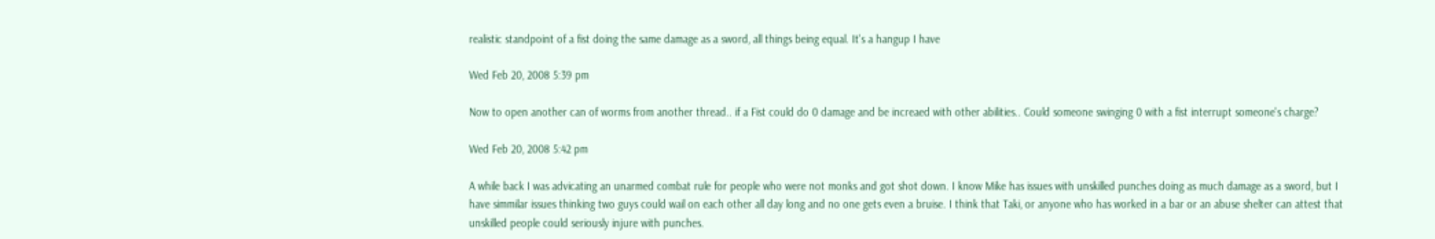realistic standpoint of a fist doing the same damage as a sword, all things being equal. It's a hangup I have

Wed Feb 20, 2008 5:39 pm

Now to open another can of worms from another thread.. if a Fist could do 0 damage and be increaed with other abilities.. Could someone swinging 0 with a fist interrupt someone's charge?

Wed Feb 20, 2008 5:42 pm

A while back I was advicating an unarmed combat rule for people who were not monks and got shot down. I know Mike has issues with unskilled punches doing as much damage as a sword, but I have simmilar issues thinking two guys could wail on each other all day long and no one gets even a bruise. I think that Taki, or anyone who has worked in a bar or an abuse shelter can attest that unskilled people could seriously injure with punches.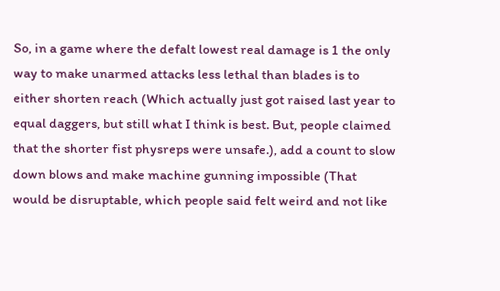So, in a game where the defalt lowest real damage is 1 the only way to make unarmed attacks less lethal than blades is to either shorten reach (Which actually just got raised last year to equal daggers, but still what I think is best. But, people claimed that the shorter fist physreps were unsafe.), add a count to slow down blows and make machine gunning impossible (That would be disruptable, which people said felt weird and not like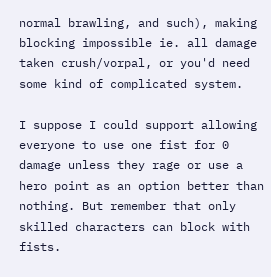normal brawling, and such), making blocking impossible ie. all damage taken crush/vorpal, or you'd need some kind of complicated system.

I suppose I could support allowing everyone to use one fist for 0 damage unless they rage or use a hero point as an option better than nothing. But remember that only skilled characters can block with fists.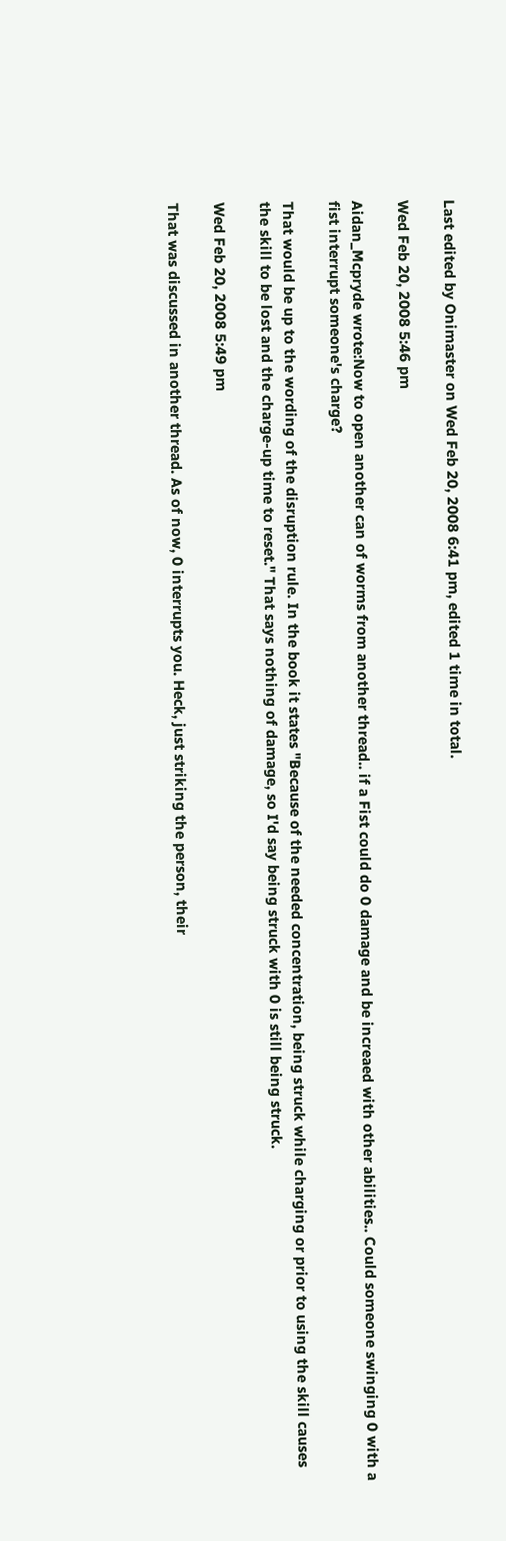Last edited by Onimaster on Wed Feb 20, 2008 6:41 pm, edited 1 time in total.

Wed Feb 20, 2008 5:46 pm

Aidan_Mcpryde wrote:Now to open another can of worms from another thread.. if a Fist could do 0 damage and be increaed with other abilities.. Could someone swinging 0 with a fist interrupt someone's charge?

That would be up to the wording of the disruption rule. In the book it states "Because of the needed concentration, being struck while charging or prior to using the skill causes the skill to be lost and the charge-up time to reset." That says nothing of damage, so I'd say being struck with 0 is still being struck.

Wed Feb 20, 2008 5:49 pm

That was discussed in another thread. As of now, 0 interrupts you. Heck, just striking the person, their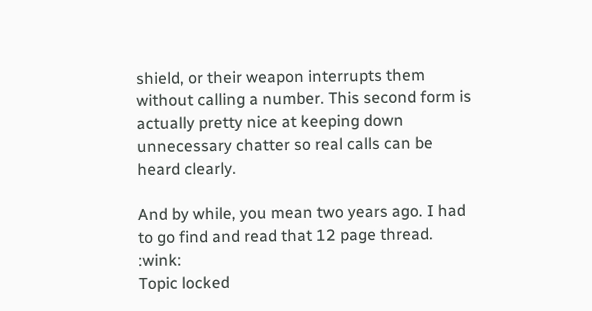shield, or their weapon interrupts them without calling a number. This second form is actually pretty nice at keeping down unnecessary chatter so real calls can be heard clearly.

And by while, you mean two years ago. I had to go find and read that 12 page thread. :wink:
Topic locked